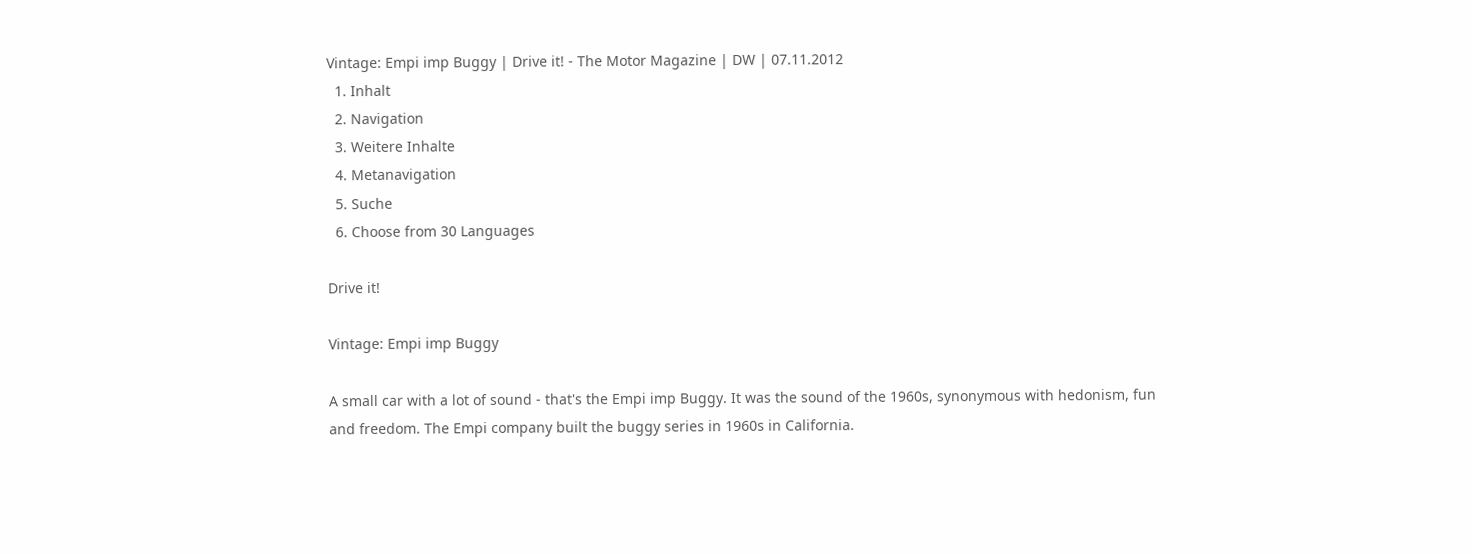Vintage: Empi imp Buggy | Drive it! - The Motor Magazine | DW | 07.11.2012
  1. Inhalt
  2. Navigation
  3. Weitere Inhalte
  4. Metanavigation
  5. Suche
  6. Choose from 30 Languages

Drive it!

Vintage: Empi imp Buggy

A small car with a lot of sound - that's the Empi imp Buggy. It was the sound of the 1960s, synonymous with hedonism, fun and freedom. The Empi company built the buggy series in 1960s in California.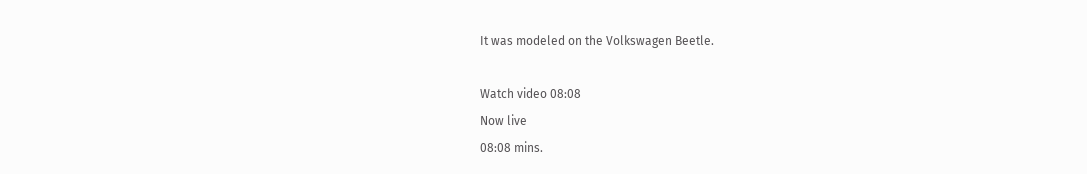It was modeled on the Volkswagen Beetle.

Watch video 08:08
Now live
08:08 mins.